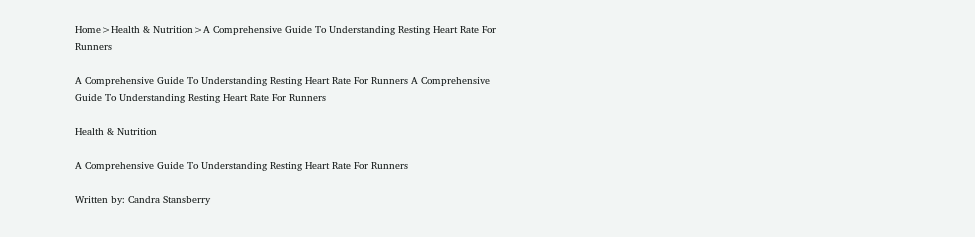Home>Health & Nutrition>A Comprehensive Guide To Understanding Resting Heart Rate For Runners

A Comprehensive Guide To Understanding Resting Heart Rate For Runners A Comprehensive Guide To Understanding Resting Heart Rate For Runners

Health & Nutrition

A Comprehensive Guide To Understanding Resting Heart Rate For Runners

Written by: Candra Stansberry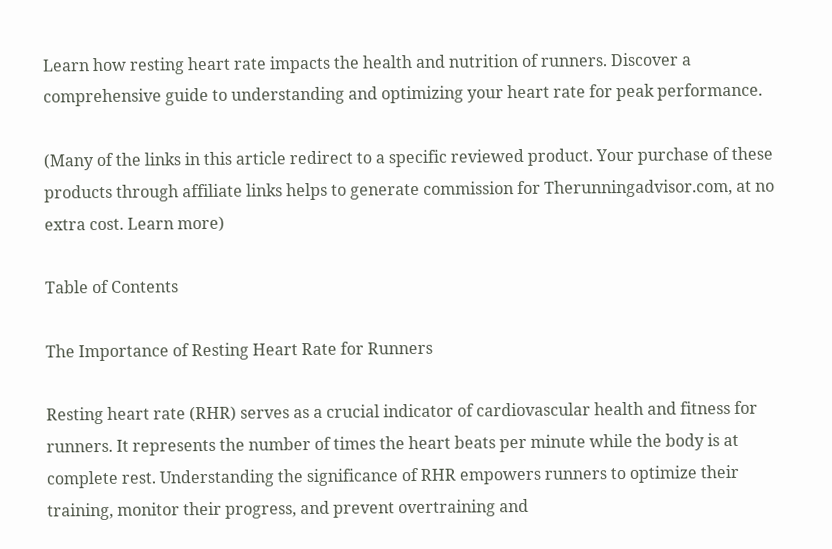Learn how resting heart rate impacts the health and nutrition of runners. Discover a comprehensive guide to understanding and optimizing your heart rate for peak performance.

(Many of the links in this article redirect to a specific reviewed product. Your purchase of these products through affiliate links helps to generate commission for Therunningadvisor.com, at no extra cost. Learn more)

Table of Contents

The Importance of Resting Heart Rate for Runners

Resting heart rate (RHR) serves as a crucial indicator of cardiovascular health and fitness for runners. It represents the number of times the heart beats per minute while the body is at complete rest. Understanding the significance of RHR empowers runners to optimize their training, monitor their progress, and prevent overtraining and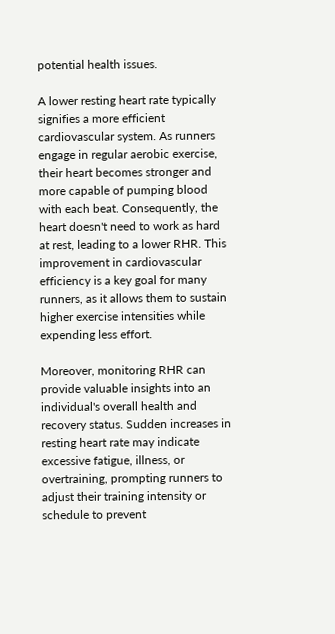potential health issues.

A lower resting heart rate typically signifies a more efficient cardiovascular system. As runners engage in regular aerobic exercise, their heart becomes stronger and more capable of pumping blood with each beat. Consequently, the heart doesn't need to work as hard at rest, leading to a lower RHR. This improvement in cardiovascular efficiency is a key goal for many runners, as it allows them to sustain higher exercise intensities while expending less effort.

Moreover, monitoring RHR can provide valuable insights into an individual's overall health and recovery status. Sudden increases in resting heart rate may indicate excessive fatigue, illness, or overtraining, prompting runners to adjust their training intensity or schedule to prevent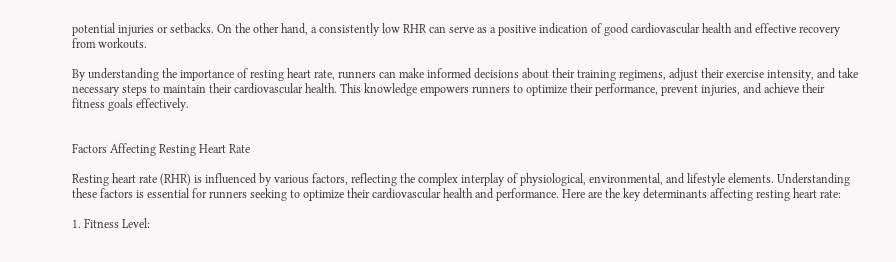potential injuries or setbacks. On the other hand, a consistently low RHR can serve as a positive indication of good cardiovascular health and effective recovery from workouts.

By understanding the importance of resting heart rate, runners can make informed decisions about their training regimens, adjust their exercise intensity, and take necessary steps to maintain their cardiovascular health. This knowledge empowers runners to optimize their performance, prevent injuries, and achieve their fitness goals effectively.


Factors Affecting Resting Heart Rate

Resting heart rate (RHR) is influenced by various factors, reflecting the complex interplay of physiological, environmental, and lifestyle elements. Understanding these factors is essential for runners seeking to optimize their cardiovascular health and performance. Here are the key determinants affecting resting heart rate:

1. Fitness Level: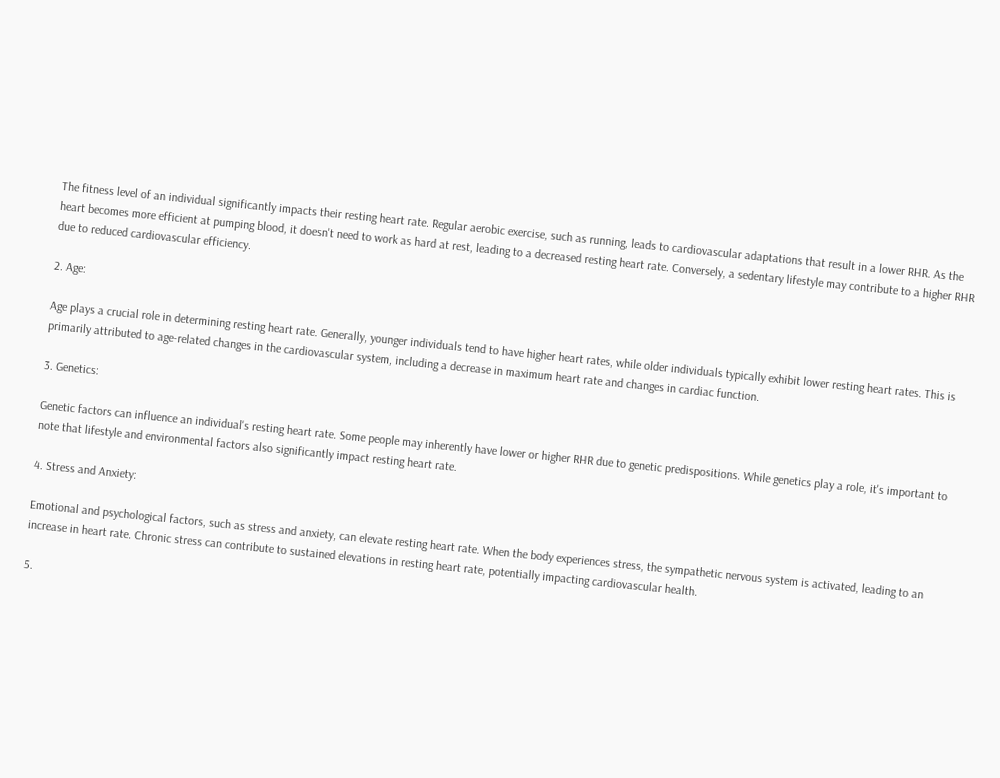The fitness level of an individual significantly impacts their resting heart rate. Regular aerobic exercise, such as running, leads to cardiovascular adaptations that result in a lower RHR. As the heart becomes more efficient at pumping blood, it doesn't need to work as hard at rest, leading to a decreased resting heart rate. Conversely, a sedentary lifestyle may contribute to a higher RHR due to reduced cardiovascular efficiency.

2. Age:

Age plays a crucial role in determining resting heart rate. Generally, younger individuals tend to have higher heart rates, while older individuals typically exhibit lower resting heart rates. This is primarily attributed to age-related changes in the cardiovascular system, including a decrease in maximum heart rate and changes in cardiac function.

3. Genetics:

Genetic factors can influence an individual's resting heart rate. Some people may inherently have lower or higher RHR due to genetic predispositions. While genetics play a role, it's important to note that lifestyle and environmental factors also significantly impact resting heart rate.

4. Stress and Anxiety:

Emotional and psychological factors, such as stress and anxiety, can elevate resting heart rate. When the body experiences stress, the sympathetic nervous system is activated, leading to an increase in heart rate. Chronic stress can contribute to sustained elevations in resting heart rate, potentially impacting cardiovascular health.

5.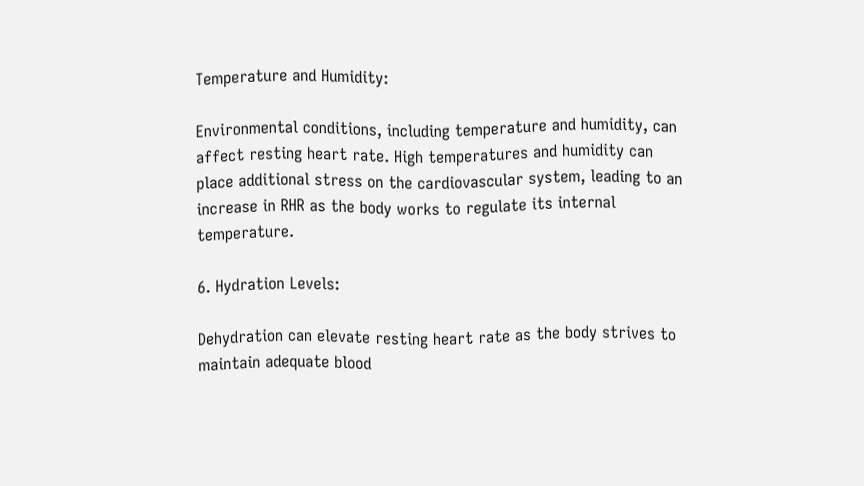Temperature and Humidity:

Environmental conditions, including temperature and humidity, can affect resting heart rate. High temperatures and humidity can place additional stress on the cardiovascular system, leading to an increase in RHR as the body works to regulate its internal temperature.

6. Hydration Levels:

Dehydration can elevate resting heart rate as the body strives to maintain adequate blood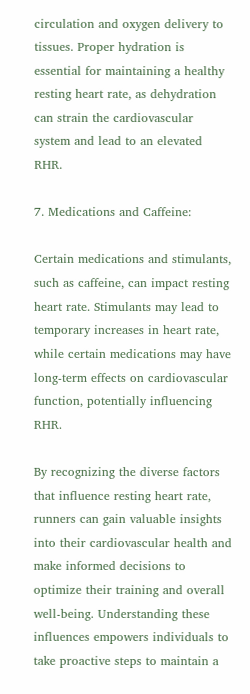circulation and oxygen delivery to tissues. Proper hydration is essential for maintaining a healthy resting heart rate, as dehydration can strain the cardiovascular system and lead to an elevated RHR.

7. Medications and Caffeine:

Certain medications and stimulants, such as caffeine, can impact resting heart rate. Stimulants may lead to temporary increases in heart rate, while certain medications may have long-term effects on cardiovascular function, potentially influencing RHR.

By recognizing the diverse factors that influence resting heart rate, runners can gain valuable insights into their cardiovascular health and make informed decisions to optimize their training and overall well-being. Understanding these influences empowers individuals to take proactive steps to maintain a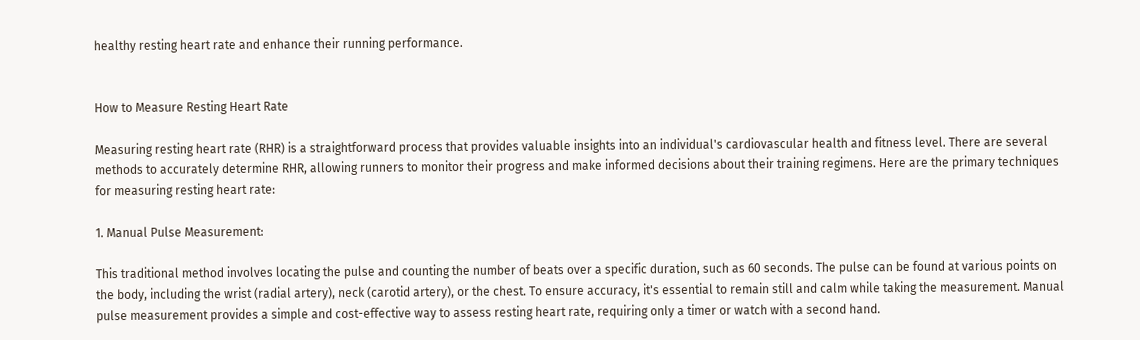healthy resting heart rate and enhance their running performance.


How to Measure Resting Heart Rate

Measuring resting heart rate (RHR) is a straightforward process that provides valuable insights into an individual's cardiovascular health and fitness level. There are several methods to accurately determine RHR, allowing runners to monitor their progress and make informed decisions about their training regimens. Here are the primary techniques for measuring resting heart rate:

1. Manual Pulse Measurement:

This traditional method involves locating the pulse and counting the number of beats over a specific duration, such as 60 seconds. The pulse can be found at various points on the body, including the wrist (radial artery), neck (carotid artery), or the chest. To ensure accuracy, it's essential to remain still and calm while taking the measurement. Manual pulse measurement provides a simple and cost-effective way to assess resting heart rate, requiring only a timer or watch with a second hand.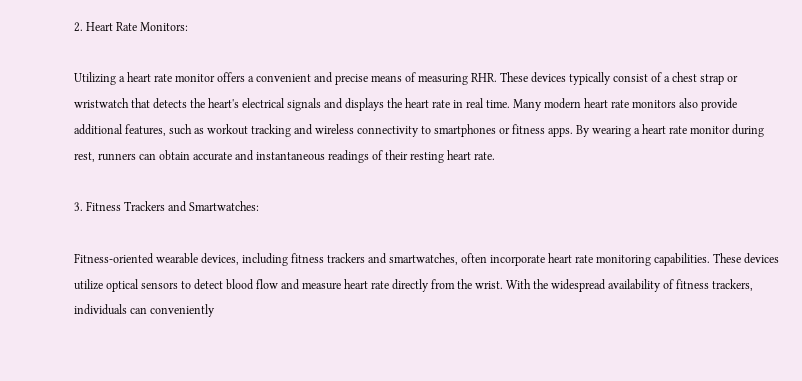2. Heart Rate Monitors:

Utilizing a heart rate monitor offers a convenient and precise means of measuring RHR. These devices typically consist of a chest strap or wristwatch that detects the heart's electrical signals and displays the heart rate in real time. Many modern heart rate monitors also provide additional features, such as workout tracking and wireless connectivity to smartphones or fitness apps. By wearing a heart rate monitor during rest, runners can obtain accurate and instantaneous readings of their resting heart rate.

3. Fitness Trackers and Smartwatches:

Fitness-oriented wearable devices, including fitness trackers and smartwatches, often incorporate heart rate monitoring capabilities. These devices utilize optical sensors to detect blood flow and measure heart rate directly from the wrist. With the widespread availability of fitness trackers, individuals can conveniently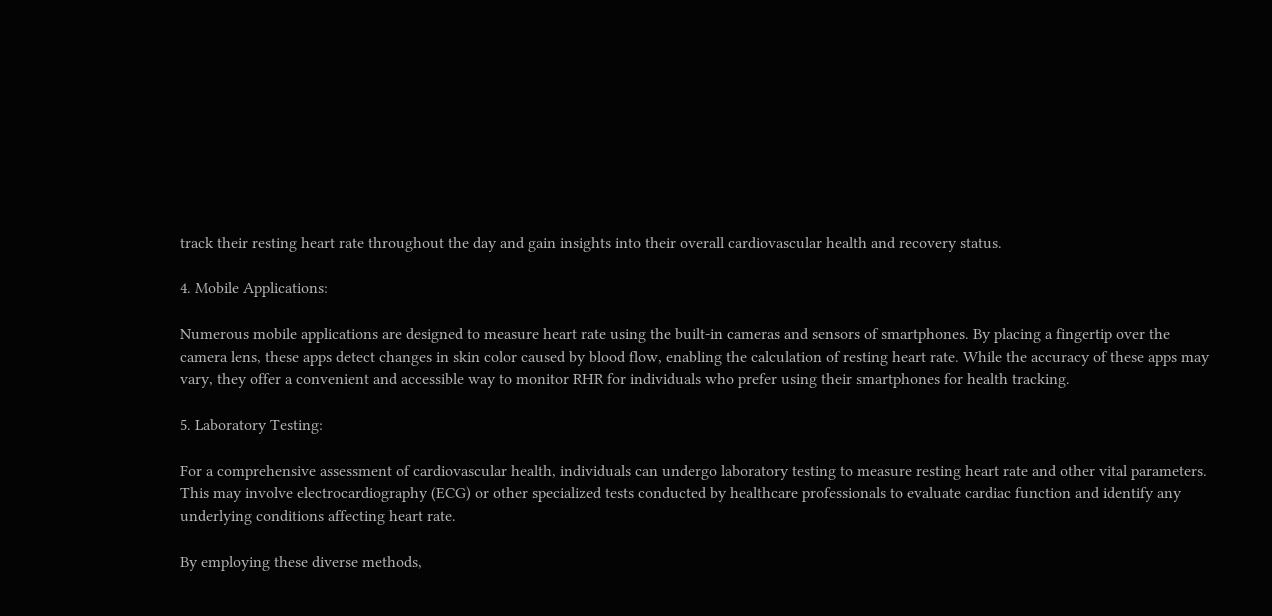track their resting heart rate throughout the day and gain insights into their overall cardiovascular health and recovery status.

4. Mobile Applications:

Numerous mobile applications are designed to measure heart rate using the built-in cameras and sensors of smartphones. By placing a fingertip over the camera lens, these apps detect changes in skin color caused by blood flow, enabling the calculation of resting heart rate. While the accuracy of these apps may vary, they offer a convenient and accessible way to monitor RHR for individuals who prefer using their smartphones for health tracking.

5. Laboratory Testing:

For a comprehensive assessment of cardiovascular health, individuals can undergo laboratory testing to measure resting heart rate and other vital parameters. This may involve electrocardiography (ECG) or other specialized tests conducted by healthcare professionals to evaluate cardiac function and identify any underlying conditions affecting heart rate.

By employing these diverse methods,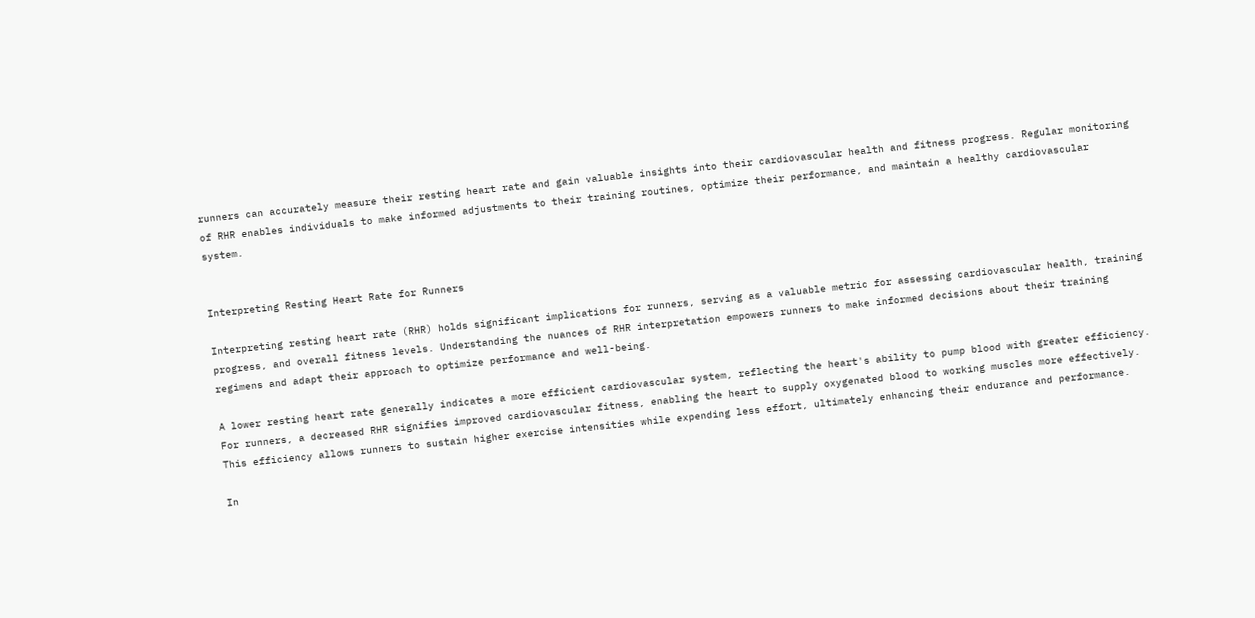runners can accurately measure their resting heart rate and gain valuable insights into their cardiovascular health and fitness progress. Regular monitoring of RHR enables individuals to make informed adjustments to their training routines, optimize their performance, and maintain a healthy cardiovascular system.


Interpreting Resting Heart Rate for Runners

Interpreting resting heart rate (RHR) holds significant implications for runners, serving as a valuable metric for assessing cardiovascular health, training progress, and overall fitness levels. Understanding the nuances of RHR interpretation empowers runners to make informed decisions about their training regimens and adapt their approach to optimize performance and well-being.

A lower resting heart rate generally indicates a more efficient cardiovascular system, reflecting the heart's ability to pump blood with greater efficiency. For runners, a decreased RHR signifies improved cardiovascular fitness, enabling the heart to supply oxygenated blood to working muscles more effectively. This efficiency allows runners to sustain higher exercise intensities while expending less effort, ultimately enhancing their endurance and performance.

In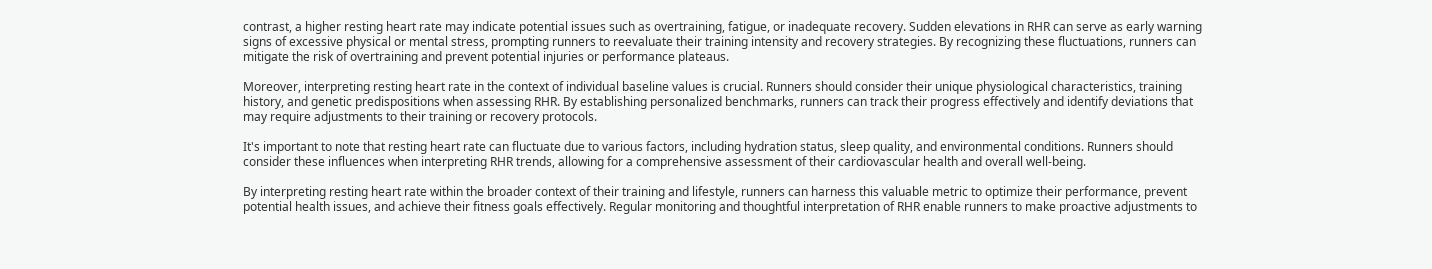contrast, a higher resting heart rate may indicate potential issues such as overtraining, fatigue, or inadequate recovery. Sudden elevations in RHR can serve as early warning signs of excessive physical or mental stress, prompting runners to reevaluate their training intensity and recovery strategies. By recognizing these fluctuations, runners can mitigate the risk of overtraining and prevent potential injuries or performance plateaus.

Moreover, interpreting resting heart rate in the context of individual baseline values is crucial. Runners should consider their unique physiological characteristics, training history, and genetic predispositions when assessing RHR. By establishing personalized benchmarks, runners can track their progress effectively and identify deviations that may require adjustments to their training or recovery protocols.

It's important to note that resting heart rate can fluctuate due to various factors, including hydration status, sleep quality, and environmental conditions. Runners should consider these influences when interpreting RHR trends, allowing for a comprehensive assessment of their cardiovascular health and overall well-being.

By interpreting resting heart rate within the broader context of their training and lifestyle, runners can harness this valuable metric to optimize their performance, prevent potential health issues, and achieve their fitness goals effectively. Regular monitoring and thoughtful interpretation of RHR enable runners to make proactive adjustments to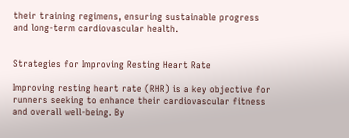their training regimens, ensuring sustainable progress and long-term cardiovascular health.


Strategies for Improving Resting Heart Rate

Improving resting heart rate (RHR) is a key objective for runners seeking to enhance their cardiovascular fitness and overall well-being. By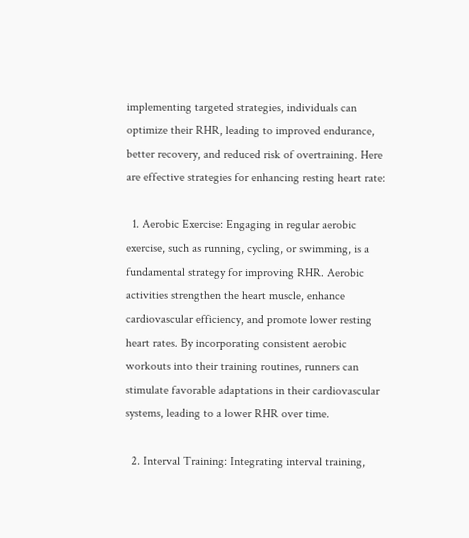implementing targeted strategies, individuals can optimize their RHR, leading to improved endurance, better recovery, and reduced risk of overtraining. Here are effective strategies for enhancing resting heart rate:

  1. Aerobic Exercise: Engaging in regular aerobic exercise, such as running, cycling, or swimming, is a fundamental strategy for improving RHR. Aerobic activities strengthen the heart muscle, enhance cardiovascular efficiency, and promote lower resting heart rates. By incorporating consistent aerobic workouts into their training routines, runners can stimulate favorable adaptations in their cardiovascular systems, leading to a lower RHR over time.

  2. Interval Training: Integrating interval training,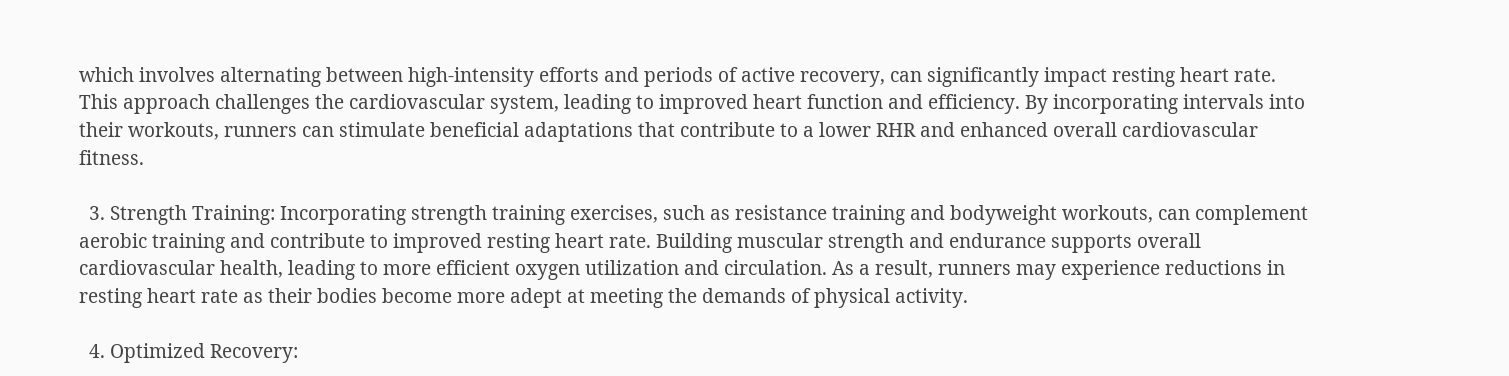which involves alternating between high-intensity efforts and periods of active recovery, can significantly impact resting heart rate. This approach challenges the cardiovascular system, leading to improved heart function and efficiency. By incorporating intervals into their workouts, runners can stimulate beneficial adaptations that contribute to a lower RHR and enhanced overall cardiovascular fitness.

  3. Strength Training: Incorporating strength training exercises, such as resistance training and bodyweight workouts, can complement aerobic training and contribute to improved resting heart rate. Building muscular strength and endurance supports overall cardiovascular health, leading to more efficient oxygen utilization and circulation. As a result, runners may experience reductions in resting heart rate as their bodies become more adept at meeting the demands of physical activity.

  4. Optimized Recovery: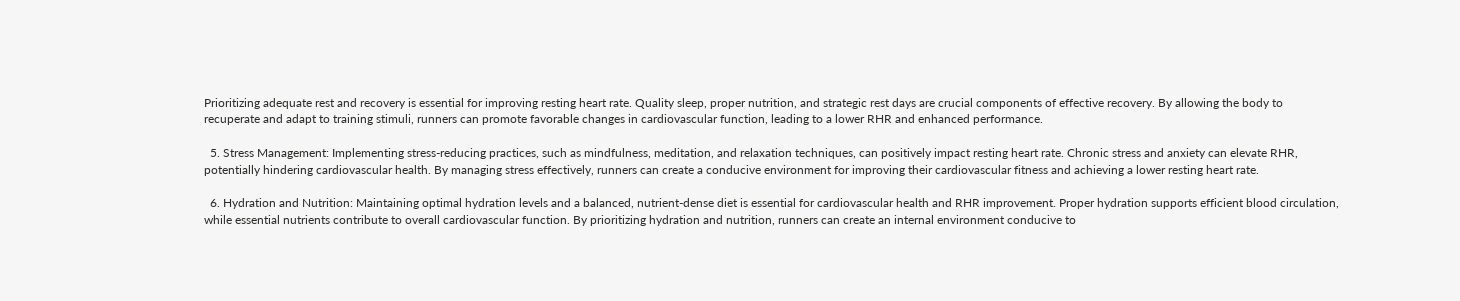Prioritizing adequate rest and recovery is essential for improving resting heart rate. Quality sleep, proper nutrition, and strategic rest days are crucial components of effective recovery. By allowing the body to recuperate and adapt to training stimuli, runners can promote favorable changes in cardiovascular function, leading to a lower RHR and enhanced performance.

  5. Stress Management: Implementing stress-reducing practices, such as mindfulness, meditation, and relaxation techniques, can positively impact resting heart rate. Chronic stress and anxiety can elevate RHR, potentially hindering cardiovascular health. By managing stress effectively, runners can create a conducive environment for improving their cardiovascular fitness and achieving a lower resting heart rate.

  6. Hydration and Nutrition: Maintaining optimal hydration levels and a balanced, nutrient-dense diet is essential for cardiovascular health and RHR improvement. Proper hydration supports efficient blood circulation, while essential nutrients contribute to overall cardiovascular function. By prioritizing hydration and nutrition, runners can create an internal environment conducive to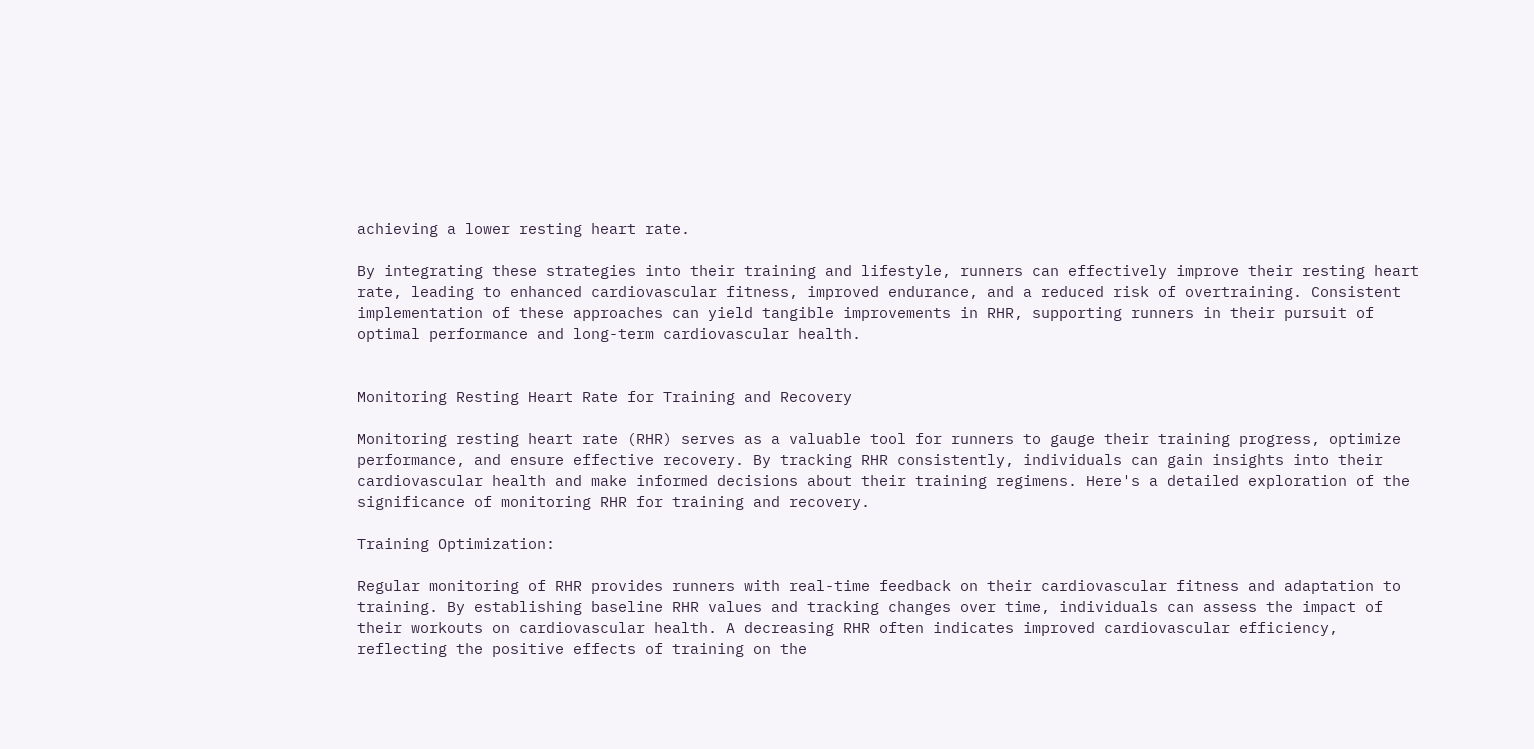achieving a lower resting heart rate.

By integrating these strategies into their training and lifestyle, runners can effectively improve their resting heart rate, leading to enhanced cardiovascular fitness, improved endurance, and a reduced risk of overtraining. Consistent implementation of these approaches can yield tangible improvements in RHR, supporting runners in their pursuit of optimal performance and long-term cardiovascular health.


Monitoring Resting Heart Rate for Training and Recovery

Monitoring resting heart rate (RHR) serves as a valuable tool for runners to gauge their training progress, optimize performance, and ensure effective recovery. By tracking RHR consistently, individuals can gain insights into their cardiovascular health and make informed decisions about their training regimens. Here's a detailed exploration of the significance of monitoring RHR for training and recovery.

Training Optimization:

Regular monitoring of RHR provides runners with real-time feedback on their cardiovascular fitness and adaptation to training. By establishing baseline RHR values and tracking changes over time, individuals can assess the impact of their workouts on cardiovascular health. A decreasing RHR often indicates improved cardiovascular efficiency, reflecting the positive effects of training on the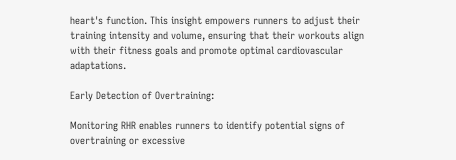heart's function. This insight empowers runners to adjust their training intensity and volume, ensuring that their workouts align with their fitness goals and promote optimal cardiovascular adaptations.

Early Detection of Overtraining:

Monitoring RHR enables runners to identify potential signs of overtraining or excessive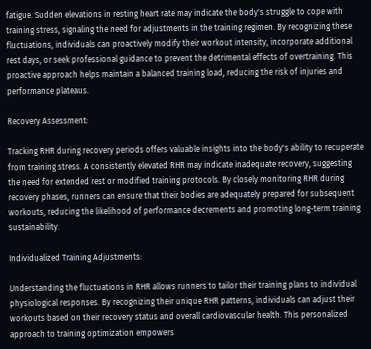fatigue. Sudden elevations in resting heart rate may indicate the body's struggle to cope with training stress, signaling the need for adjustments in the training regimen. By recognizing these fluctuations, individuals can proactively modify their workout intensity, incorporate additional rest days, or seek professional guidance to prevent the detrimental effects of overtraining. This proactive approach helps maintain a balanced training load, reducing the risk of injuries and performance plateaus.

Recovery Assessment:

Tracking RHR during recovery periods offers valuable insights into the body's ability to recuperate from training stress. A consistently elevated RHR may indicate inadequate recovery, suggesting the need for extended rest or modified training protocols. By closely monitoring RHR during recovery phases, runners can ensure that their bodies are adequately prepared for subsequent workouts, reducing the likelihood of performance decrements and promoting long-term training sustainability.

Individualized Training Adjustments:

Understanding the fluctuations in RHR allows runners to tailor their training plans to individual physiological responses. By recognizing their unique RHR patterns, individuals can adjust their workouts based on their recovery status and overall cardiovascular health. This personalized approach to training optimization empowers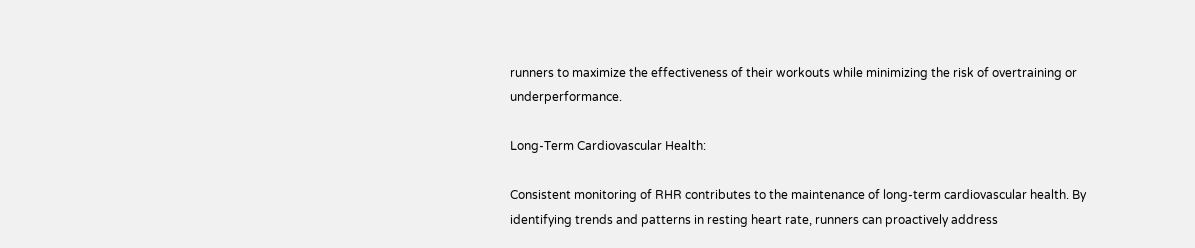runners to maximize the effectiveness of their workouts while minimizing the risk of overtraining or underperformance.

Long-Term Cardiovascular Health:

Consistent monitoring of RHR contributes to the maintenance of long-term cardiovascular health. By identifying trends and patterns in resting heart rate, runners can proactively address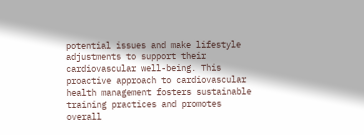potential issues and make lifestyle adjustments to support their cardiovascular well-being. This proactive approach to cardiovascular health management fosters sustainable training practices and promotes overall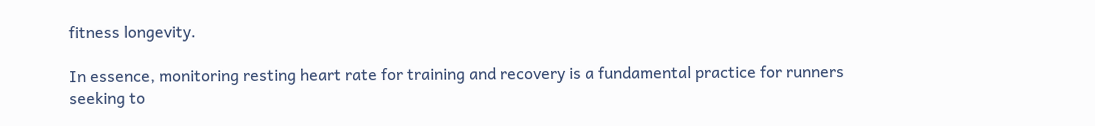fitness longevity.

In essence, monitoring resting heart rate for training and recovery is a fundamental practice for runners seeking to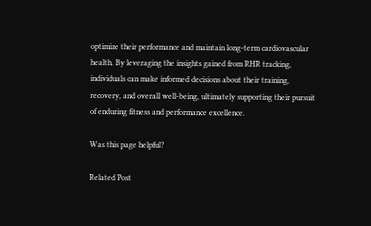optimize their performance and maintain long-term cardiovascular health. By leveraging the insights gained from RHR tracking, individuals can make informed decisions about their training, recovery, and overall well-being, ultimately supporting their pursuit of enduring fitness and performance excellence.

Was this page helpful?

Related Post